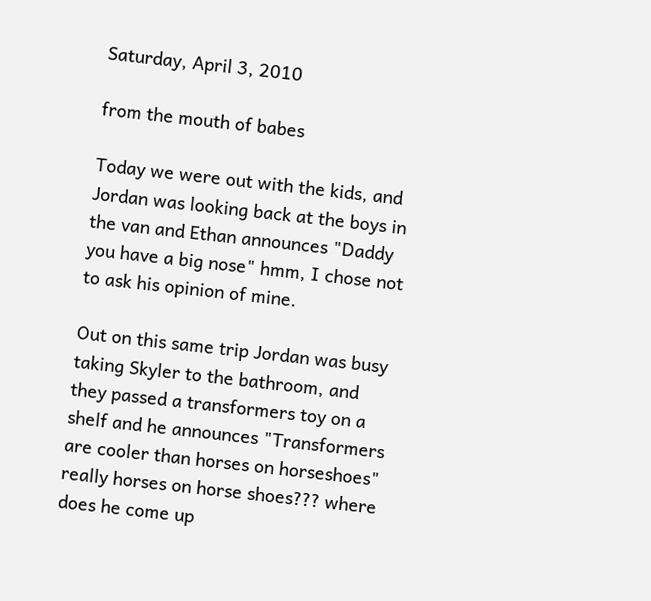Saturday, April 3, 2010

from the mouth of babes

Today we were out with the kids, and Jordan was looking back at the boys in the van and Ethan announces "Daddy you have a big nose" hmm, I chose not to ask his opinion of mine.

Out on this same trip Jordan was busy taking Skyler to the bathroom, and they passed a transformers toy on a shelf and he announces "Transformers are cooler than horses on horseshoes" really horses on horse shoes??? where does he come up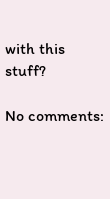with this stuff?

No comments: